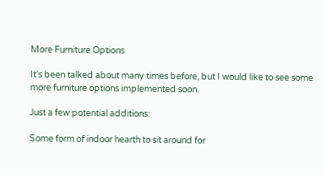More Furniture Options

It's been talked about many times before, but I would like to see some more furniture options implemented soon.

Just a few potential additions:

Some form of indoor hearth to sit around for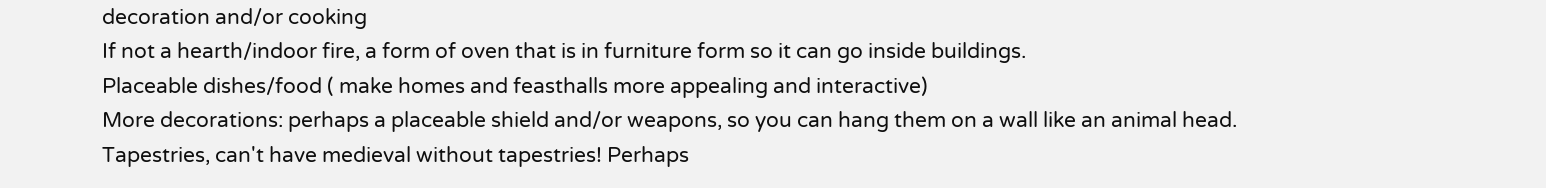decoration and/or cooking
If not a hearth/indoor fire, a form of oven that is in furniture form so it can go inside buildings.
Placeable dishes/food ( make homes and feasthalls more appealing and interactive)
More decorations: perhaps a placeable shield and/or weapons, so you can hang them on a wall like an animal head.
Tapestries, can't have medieval without tapestries! Perhaps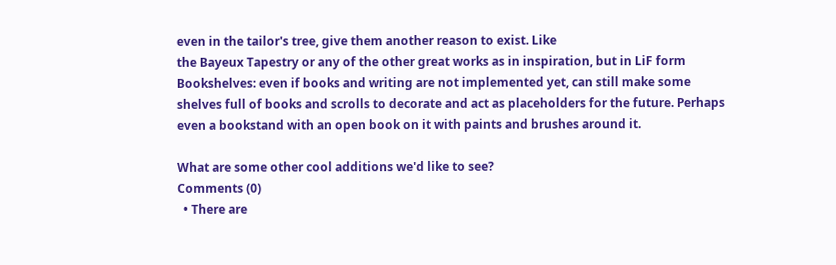even in the tailor's tree, give them another reason to exist. Like
the Bayeux Tapestry or any of the other great works as in inspiration, but in LiF form
Bookshelves: even if books and writing are not implemented yet, can still make some shelves full of books and scrolls to decorate and act as placeholders for the future. Perhaps even a bookstand with an open book on it with paints and brushes around it.

What are some other cool additions we'd like to see?
Comments (0)
  • There are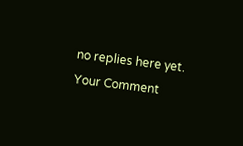no replies here yet.
Your Comment